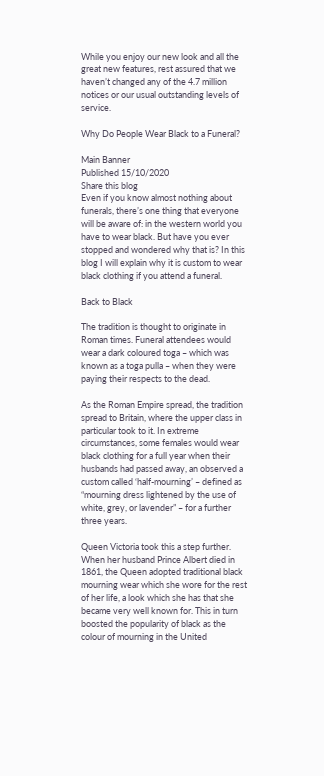While you enjoy our new look and all the great new features, rest assured that we haven’t changed any of the 4.7 million notices or our usual outstanding levels of service.

Why Do People Wear Black to a Funeral?

Main Banner
Published 15/10/2020
Share this blog
Even if you know almost nothing about funerals, there’s one thing that everyone will be aware of: in the western world you have to wear black. But have you ever stopped and wondered why that is? In this blog I will explain why it is custom to wear black clothing if you attend a funeral.

Back to Black

The tradition is thought to originate in Roman times. Funeral attendees would wear a dark coloured toga – which was known as a toga pulla – when they were paying their respects to the dead.

As the Roman Empire spread, the tradition spread to Britain, where the upper class in particular took to it. In extreme circumstances, some females would wear black clothing for a full year when their husbands had passed away, an observed a custom called ‘half-mourning’ – defined as “mourning dress lightened by the use of white, grey, or lavender” – for a further three years.

Queen Victoria took this a step further. When her husband Prince Albert died in 1861, the Queen adopted traditional black mourning wear which she wore for the rest of her life, a look which she has that she became very well known for. This in turn boosted the popularity of black as the colour of mourning in the United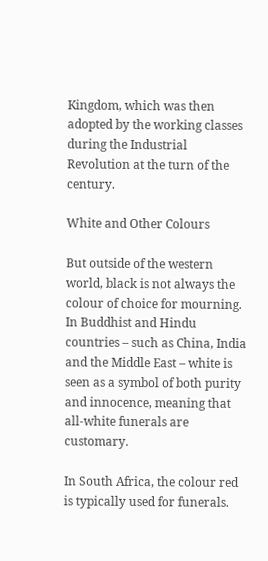Kingdom, which was then adopted by the working classes during the Industrial Revolution at the turn of the century.

White and Other Colours

But outside of the western world, black is not always the colour of choice for mourning. In Buddhist and Hindu countries – such as China, India and the Middle East – white is seen as a symbol of both purity and innocence, meaning that all-white funerals are customary.

In South Africa, the colour red is typically used for funerals.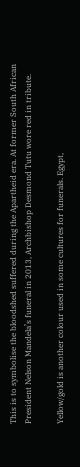This is to symbolise the bloodshed suffered during the Apartheid era. At former South African President Nelson Mandela’s funeral in 2013, Archbishop Desmond Tutu wore red in tribute.

Yellow/gold is another colour used in some cultures for funerals. Egypt,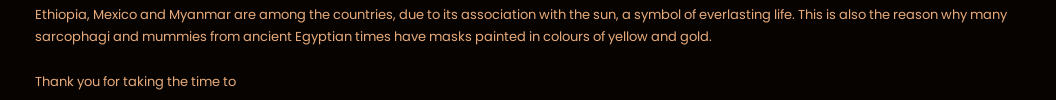Ethiopia, Mexico and Myanmar are among the countries, due to its association with the sun, a symbol of everlasting life. This is also the reason why many sarcophagi and mummies from ancient Egyptian times have masks painted in colours of yellow and gold.

Thank you for taking the time to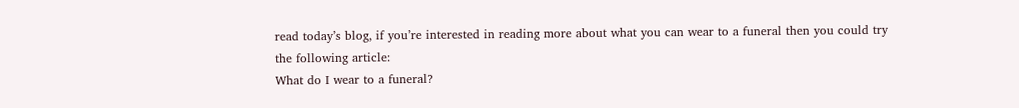read today’s blog, if you’re interested in reading more about what you can wear to a funeral then you could try the following article:
What do I wear to a funeral?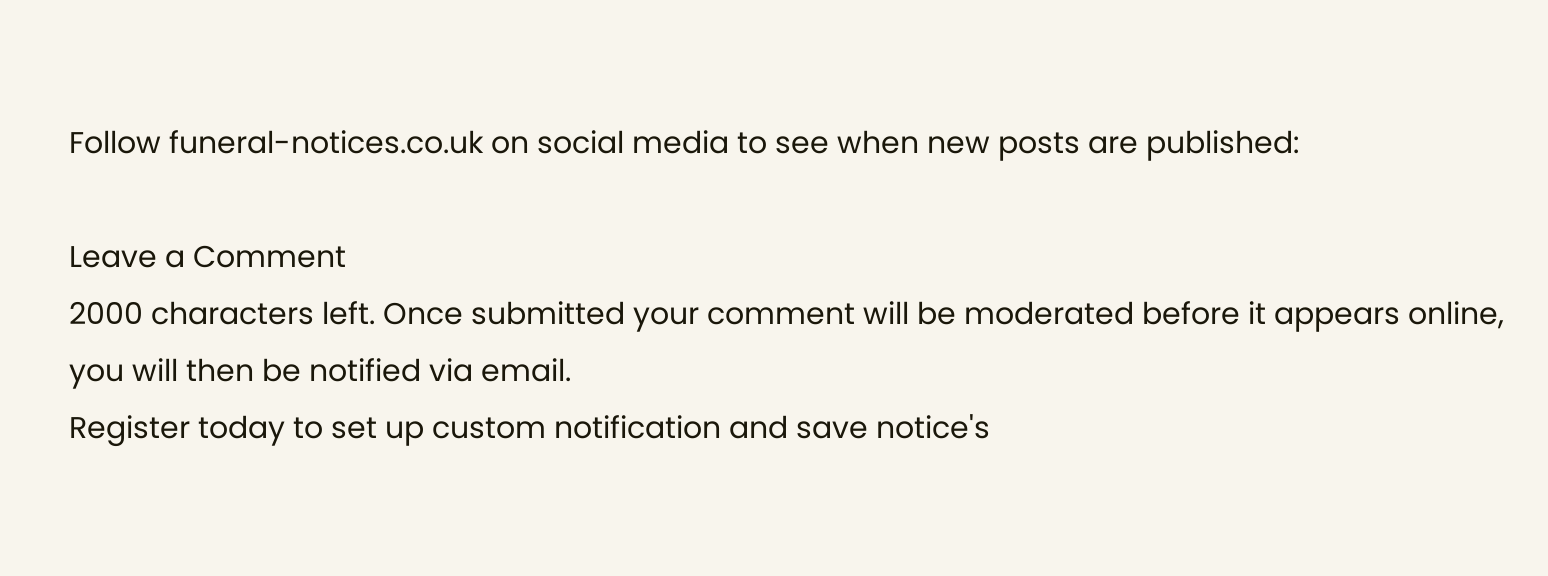Follow funeral-notices.co.uk on social media to see when new posts are published:

Leave a Comment
2000 characters left. Once submitted your comment will be moderated before it appears online, you will then be notified via email.
Register today to set up custom notification and save notice's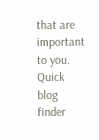that are important to you.
Quick blog finder